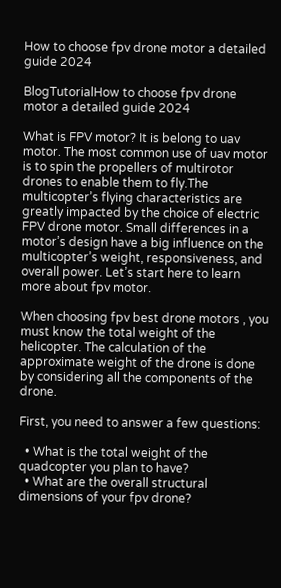How to choose fpv drone motor a detailed guide 2024

BlogTutorialHow to choose fpv drone motor a detailed guide 2024

What is FPV motor? It is belong to uav motor. The most common use of uav motor is to spin the propellers of multirotor drones to enable them to fly.The multicopter’s flying characteristics are greatly impacted by the choice of electric FPV drone motor. Small differences in a motor’s design have a big influence on the multicopter’s weight, responsiveness, and overall power. Let’s start here to learn more about fpv motor.

When choosing fpv best drone motors , you must know the total weight of the helicopter. The calculation of the approximate weight of the drone is done by considering all the components of the drone.

First, you need to answer a few questions:

  • What is the total weight of the quadcopter you plan to have?
  • What are the overall structural dimensions of your fpv drone?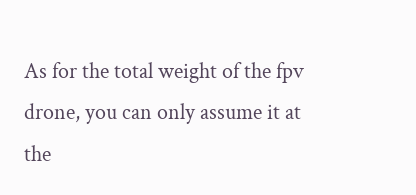As for the total weight of the fpv drone, you can only assume it at the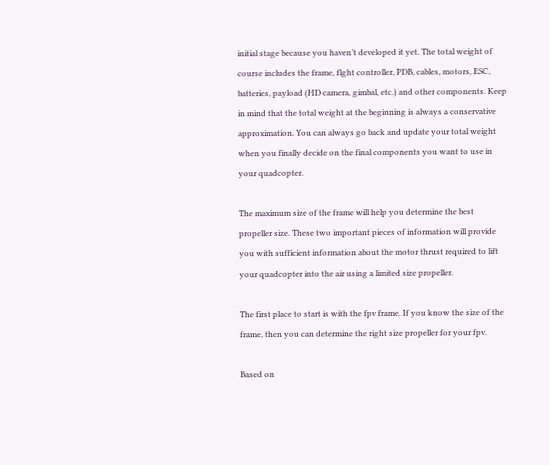initial stage because you haven’t developed it yet. The total weight of course includes the frame, flght controller, PDB, cables, motors, ESC, batteries, payload (HD camera, gimbal, etc.) and other components. Keep in mind that the total weight at the beginning is always a conservative approximation. You can always go back and update your total weight when you finally decide on the final components you want to use in your quadcopter.

The maximum size of the frame will help you determine the best propeller size. These two important pieces of information will provide you with sufficient information about the motor thrust required to lift your quadcopter into the air using a limited size propeller.

The first place to start is with the fpv frame. If you know the size of the frame, then you can determine the right size propeller for your fpv.

Based on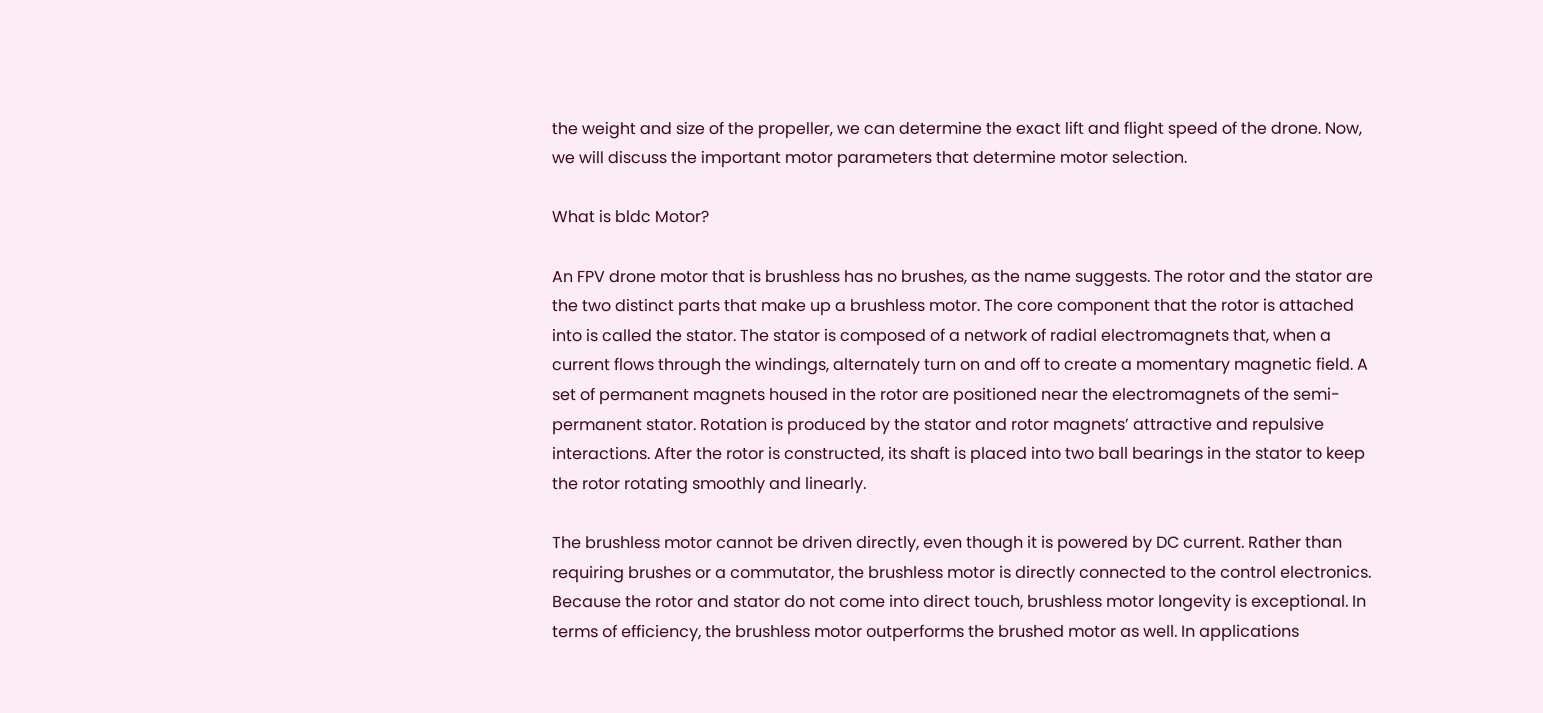the weight and size of the propeller, we can determine the exact lift and flight speed of the drone. Now, we will discuss the important motor parameters that determine motor selection.

What is bldc Motor?

An FPV drone motor that is brushless has no brushes, as the name suggests. The rotor and the stator are the two distinct parts that make up a brushless motor. The core component that the rotor is attached into is called the stator. The stator is composed of a network of radial electromagnets that, when a current flows through the windings, alternately turn on and off to create a momentary magnetic field. A set of permanent magnets housed in the rotor are positioned near the electromagnets of the semi-permanent stator. Rotation is produced by the stator and rotor magnets’ attractive and repulsive interactions. After the rotor is constructed, its shaft is placed into two ball bearings in the stator to keep the rotor rotating smoothly and linearly.

The brushless motor cannot be driven directly, even though it is powered by DC current. Rather than requiring brushes or a commutator, the brushless motor is directly connected to the control electronics. Because the rotor and stator do not come into direct touch, brushless motor longevity is exceptional. In terms of efficiency, the brushless motor outperforms the brushed motor as well. In applications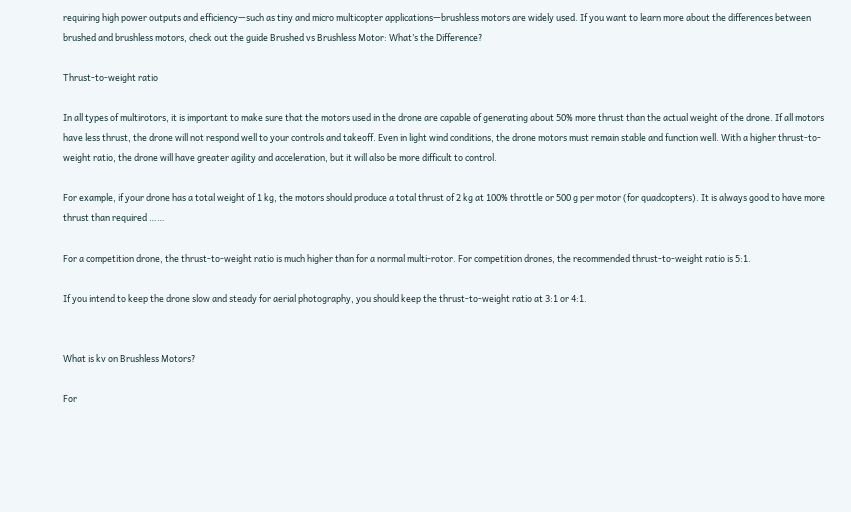requiring high power outputs and efficiency—such as tiny and micro multicopter applications—brushless motors are widely used. If you want to learn more about the differences between brushed and brushless motors, check out the guide Brushed vs Brushless Motor: What’s the Difference?

Thrust-to-weight ratio

In all types of multirotors, it is important to make sure that the motors used in the drone are capable of generating about 50% more thrust than the actual weight of the drone. If all motors have less thrust, the drone will not respond well to your controls and takeoff. Even in light wind conditions, the drone motors must remain stable and function well. With a higher thrust-to-weight ratio, the drone will have greater agility and acceleration, but it will also be more difficult to control.

For example, if your drone has a total weight of 1 kg, the motors should produce a total thrust of 2 kg at 100% throttle or 500 g per motor (for quadcopters). It is always good to have more thrust than required ……

For a competition drone, the thrust-to-weight ratio is much higher than for a normal multi-rotor. For competition drones, the recommended thrust-to-weight ratio is 5:1.

If you intend to keep the drone slow and steady for aerial photography, you should keep the thrust-to-weight ratio at 3:1 or 4:1.


What is kv on Brushless Motors?

For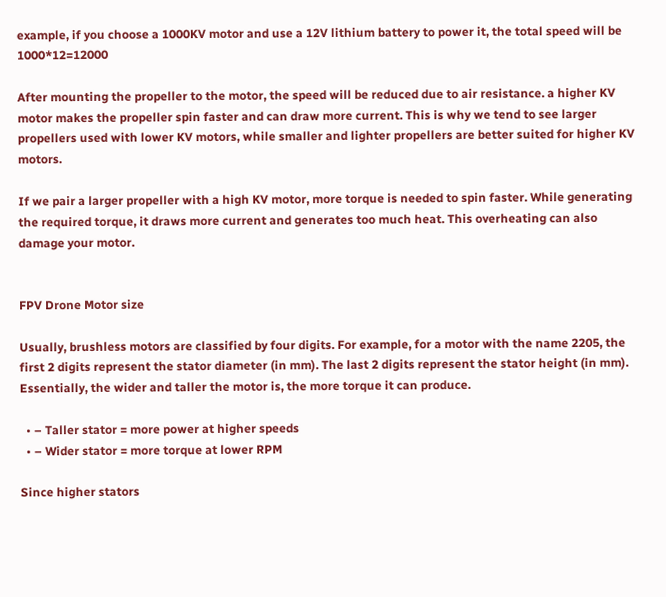example, if you choose a 1000KV motor and use a 12V lithium battery to power it, the total speed will be 1000*12=12000

After mounting the propeller to the motor, the speed will be reduced due to air resistance. a higher KV motor makes the propeller spin faster and can draw more current. This is why we tend to see larger propellers used with lower KV motors, while smaller and lighter propellers are better suited for higher KV motors.

If we pair a larger propeller with a high KV motor, more torque is needed to spin faster. While generating the required torque, it draws more current and generates too much heat. This overheating can also damage your motor.


FPV Drone Motor size

Usually, brushless motors are classified by four digits. For example, for a motor with the name 2205, the first 2 digits represent the stator diameter (in mm). The last 2 digits represent the stator height (in mm). Essentially, the wider and taller the motor is, the more torque it can produce.

  • – Taller stator = more power at higher speeds
  • – Wider stator = more torque at lower RPM

Since higher stators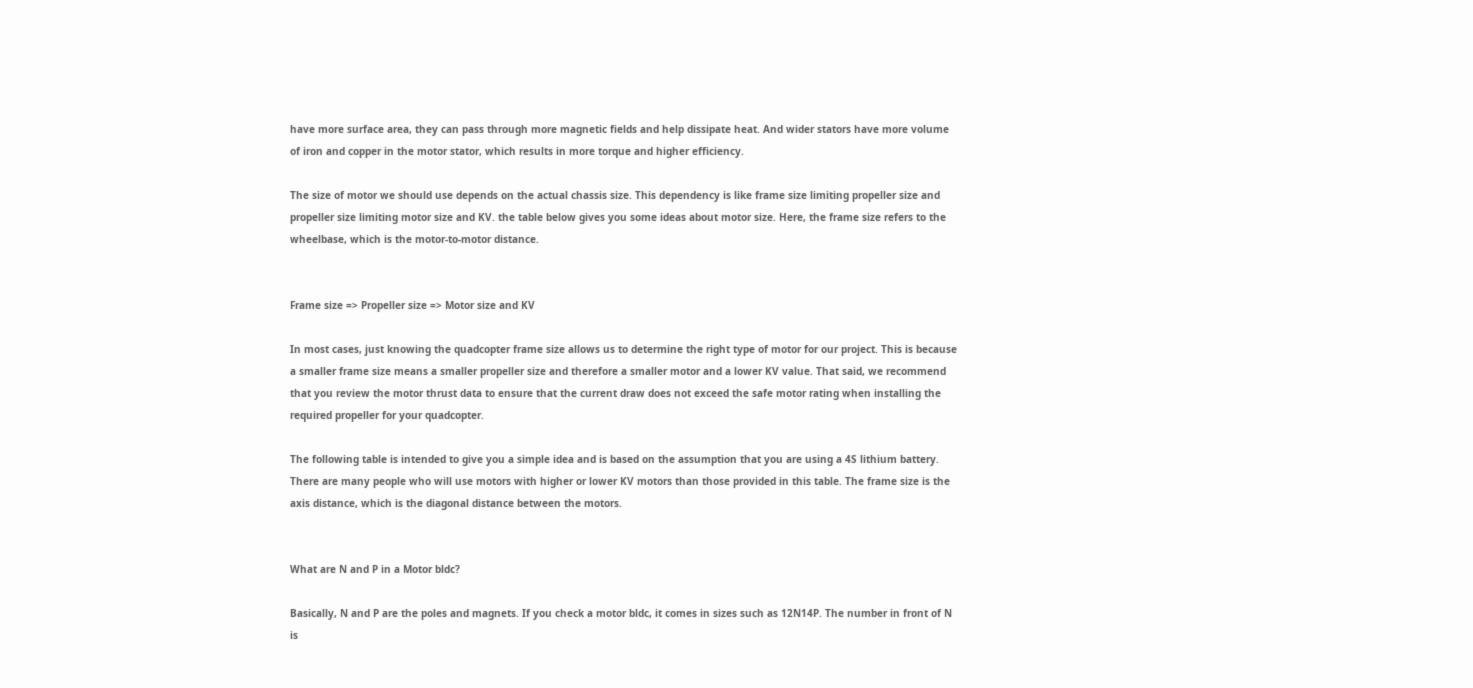have more surface area, they can pass through more magnetic fields and help dissipate heat. And wider stators have more volume of iron and copper in the motor stator, which results in more torque and higher efficiency.

The size of motor we should use depends on the actual chassis size. This dependency is like frame size limiting propeller size and propeller size limiting motor size and KV. the table below gives you some ideas about motor size. Here, the frame size refers to the wheelbase, which is the motor-to-motor distance.


Frame size => Propeller size => Motor size and KV

In most cases, just knowing the quadcopter frame size allows us to determine the right type of motor for our project. This is because a smaller frame size means a smaller propeller size and therefore a smaller motor and a lower KV value. That said, we recommend that you review the motor thrust data to ensure that the current draw does not exceed the safe motor rating when installing the required propeller for your quadcopter.

The following table is intended to give you a simple idea and is based on the assumption that you are using a 4S lithium battery. There are many people who will use motors with higher or lower KV motors than those provided in this table. The frame size is the axis distance, which is the diagonal distance between the motors.


What are N and P in a Motor bldc?

Basically, N and P are the poles and magnets. If you check a motor bldc, it comes in sizes such as 12N14P. The number in front of N is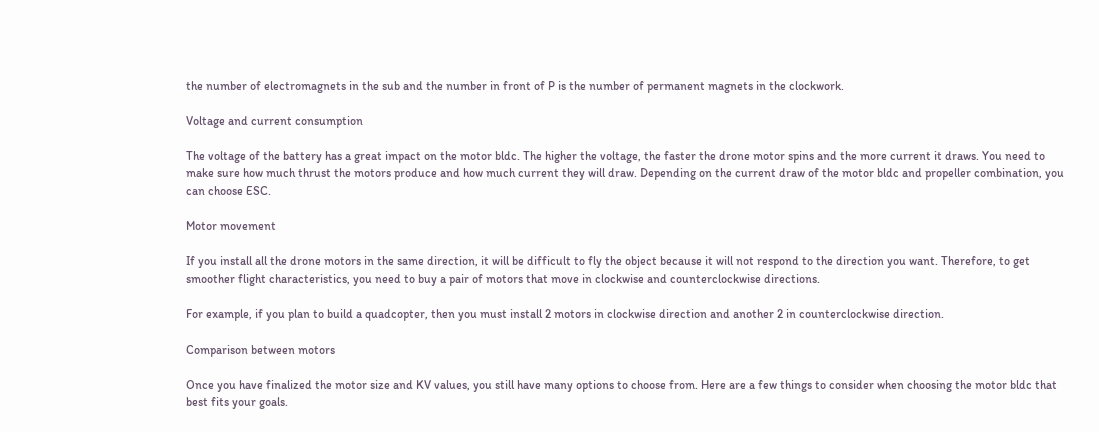the number of electromagnets in the sub and the number in front of P is the number of permanent magnets in the clockwork.

Voltage and current consumption

The voltage of the battery has a great impact on the motor bldc. The higher the voltage, the faster the drone motor spins and the more current it draws. You need to make sure how much thrust the motors produce and how much current they will draw. Depending on the current draw of the motor bldc and propeller combination, you can choose ESC.

Motor movement

If you install all the drone motors in the same direction, it will be difficult to fly the object because it will not respond to the direction you want. Therefore, to get smoother flight characteristics, you need to buy a pair of motors that move in clockwise and counterclockwise directions.

For example, if you plan to build a quadcopter, then you must install 2 motors in clockwise direction and another 2 in counterclockwise direction.

Comparison between motors

Once you have finalized the motor size and KV values, you still have many options to choose from. Here are a few things to consider when choosing the motor bldc that best fits your goals.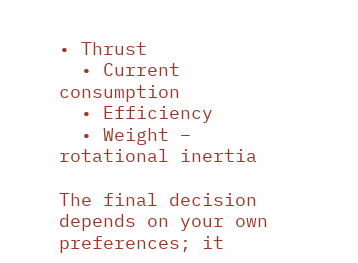• Thrust
  • Current consumption
  • Efficiency
  • Weight – rotational inertia

The final decision depends on your own preferences; it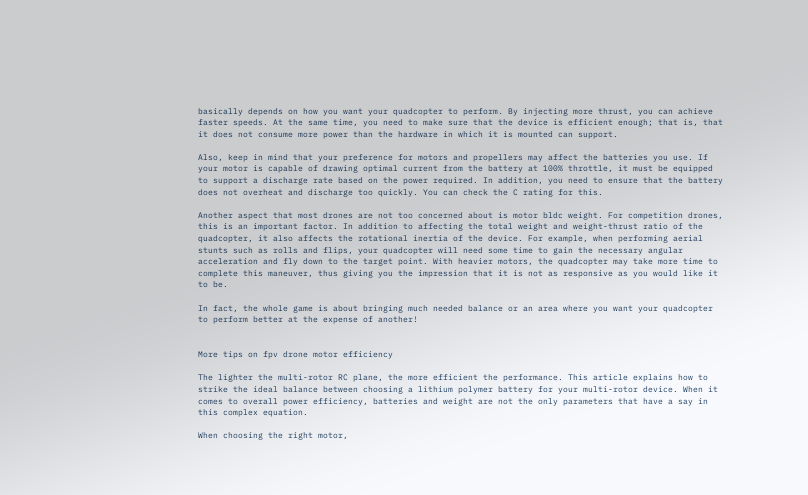basically depends on how you want your quadcopter to perform. By injecting more thrust, you can achieve faster speeds. At the same time, you need to make sure that the device is efficient enough; that is, that it does not consume more power than the hardware in which it is mounted can support.

Also, keep in mind that your preference for motors and propellers may affect the batteries you use. If your motor is capable of drawing optimal current from the battery at 100% throttle, it must be equipped to support a discharge rate based on the power required. In addition, you need to ensure that the battery does not overheat and discharge too quickly. You can check the C rating for this.

Another aspect that most drones are not too concerned about is motor bldc weight. For competition drones, this is an important factor. In addition to affecting the total weight and weight-thrust ratio of the quadcopter, it also affects the rotational inertia of the device. For example, when performing aerial stunts such as rolls and flips, your quadcopter will need some time to gain the necessary angular acceleration and fly down to the target point. With heavier motors, the quadcopter may take more time to complete this maneuver, thus giving you the impression that it is not as responsive as you would like it to be.

In fact, the whole game is about bringing much needed balance or an area where you want your quadcopter to perform better at the expense of another!


More tips on fpv drone motor efficiency

The lighter the multi-rotor RC plane, the more efficient the performance. This article explains how to strike the ideal balance between choosing a lithium polymer battery for your multi-rotor device. When it comes to overall power efficiency, batteries and weight are not the only parameters that have a say in this complex equation.

When choosing the right motor,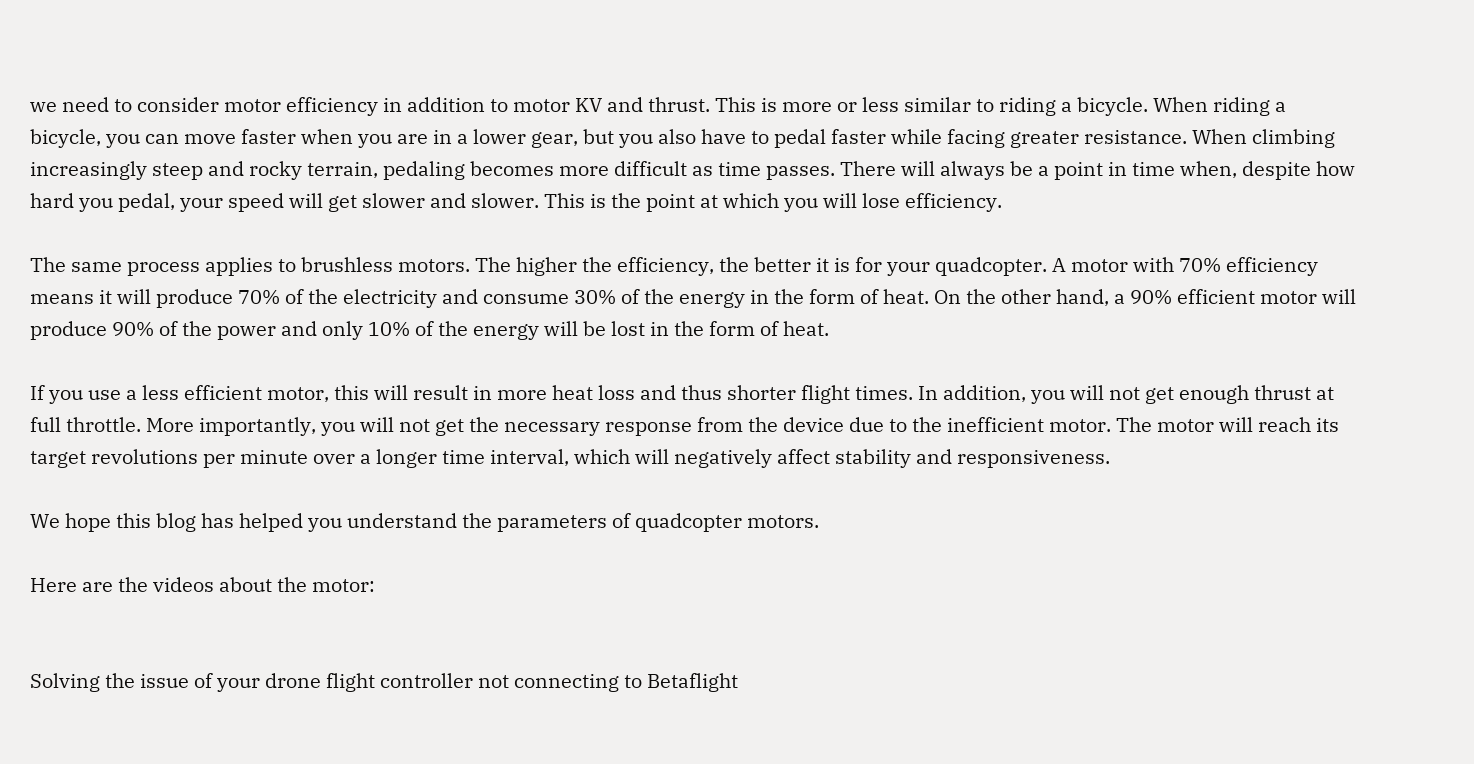we need to consider motor efficiency in addition to motor KV and thrust. This is more or less similar to riding a bicycle. When riding a bicycle, you can move faster when you are in a lower gear, but you also have to pedal faster while facing greater resistance. When climbing increasingly steep and rocky terrain, pedaling becomes more difficult as time passes. There will always be a point in time when, despite how hard you pedal, your speed will get slower and slower. This is the point at which you will lose efficiency.

The same process applies to brushless motors. The higher the efficiency, the better it is for your quadcopter. A motor with 70% efficiency means it will produce 70% of the electricity and consume 30% of the energy in the form of heat. On the other hand, a 90% efficient motor will produce 90% of the power and only 10% of the energy will be lost in the form of heat.

If you use a less efficient motor, this will result in more heat loss and thus shorter flight times. In addition, you will not get enough thrust at full throttle. More importantly, you will not get the necessary response from the device due to the inefficient motor. The motor will reach its target revolutions per minute over a longer time interval, which will negatively affect stability and responsiveness.

We hope this blog has helped you understand the parameters of quadcopter motors.

Here are the videos about the motor:


Solving the issue of your drone flight controller not connecting to Betaflight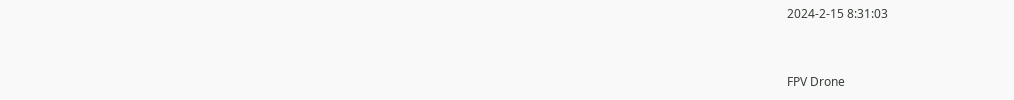2024-2-15 8:31:03


FPV Drone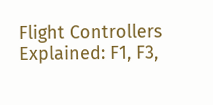Flight Controllers Explained: F1, F3,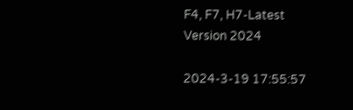F4, F7, H7-Latest Version 2024

2024-3-19 17:55:57